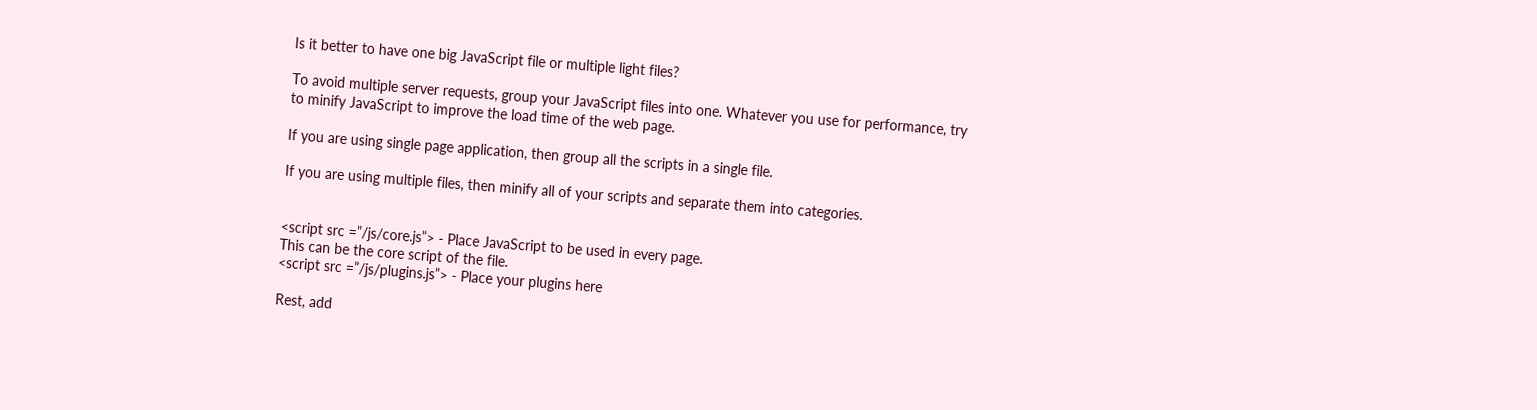Is it better to have one big JavaScript file or multiple light files?

To avoid multiple server requests, group your JavaScript files into one. Whatever you use for performance, try to minify JavaScript to improve the load time of the web page.

If you are using single page application, then group all the scripts in a single file.

If you are using multiple files, then minify all of your scripts and separate them into categories.


<script src =”/js/core.js”> - Place JavaScript to be used in every page.
This can be the core script of the file.
<script src =”/js/plugins.js”> - Place your plugins here

Rest, add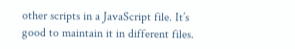other scripts in a JavaScript file. It’s good to maintain it in different files.